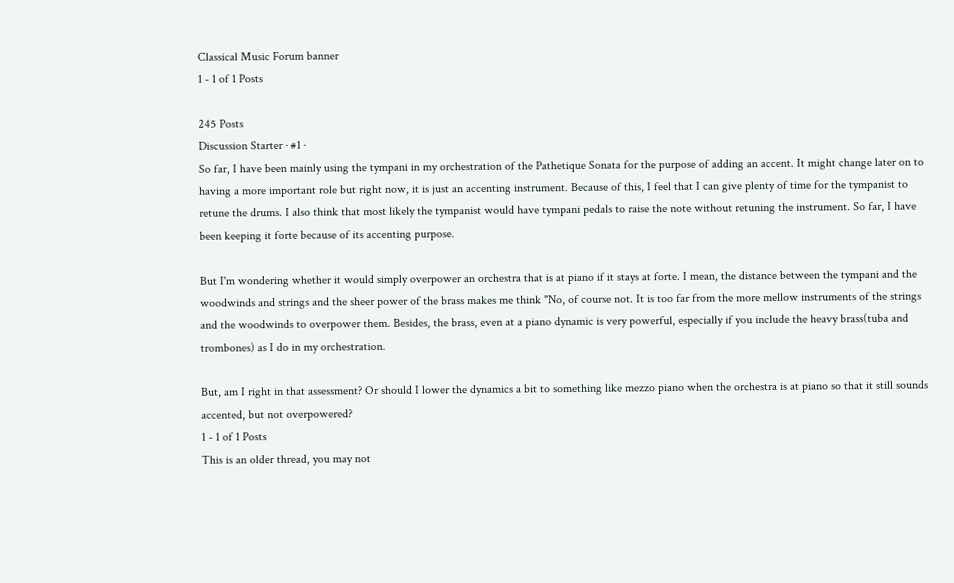Classical Music Forum banner
1 - 1 of 1 Posts

245 Posts
Discussion Starter · #1 ·
So far, I have been mainly using the tympani in my orchestration of the Pathetique Sonata for the purpose of adding an accent. It might change later on to having a more important role but right now, it is just an accenting instrument. Because of this, I feel that I can give plenty of time for the tympanist to retune the drums. I also think that most likely the tympanist would have tympani pedals to raise the note without retuning the instrument. So far, I have been keeping it forte because of its accenting purpose.

But I'm wondering whether it would simply overpower an orchestra that is at piano if it stays at forte. I mean, the distance between the tympani and the woodwinds and strings and the sheer power of the brass makes me think "No, of course not. It is too far from the more mellow instruments of the strings and the woodwinds to overpower them. Besides, the brass, even at a piano dynamic is very powerful, especially if you include the heavy brass(tuba and trombones) as I do in my orchestration.

But, am I right in that assessment? Or should I lower the dynamics a bit to something like mezzo piano when the orchestra is at piano so that it still sounds accented, but not overpowered?
1 - 1 of 1 Posts
This is an older thread, you may not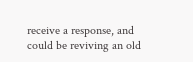receive a response, and could be reviving an old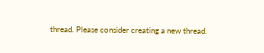thread. Please consider creating a new thread.